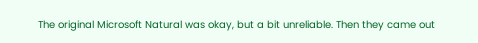The original Microsoft Natural was okay, but a bit unreliable. Then they came out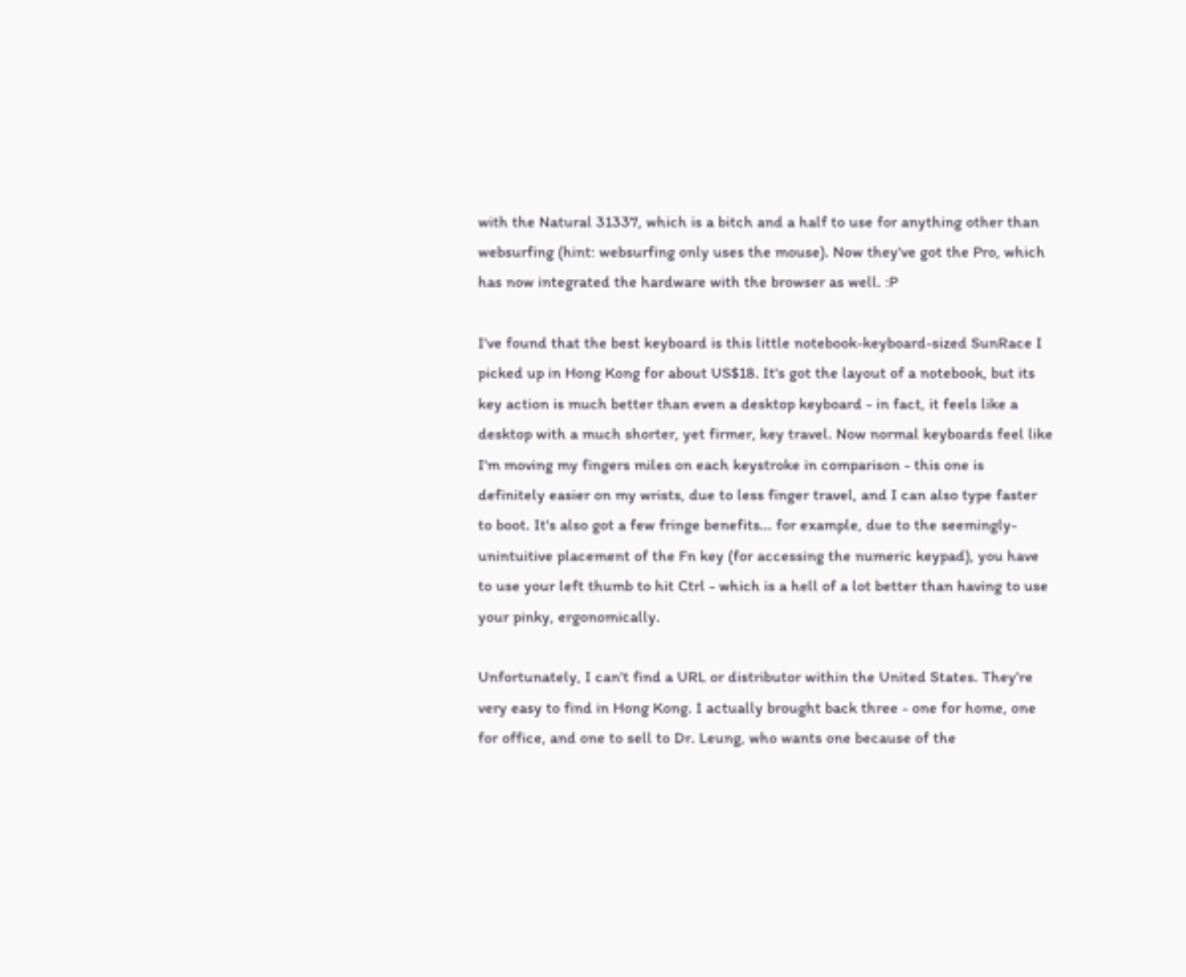with the Natural 31337, which is a bitch and a half to use for anything other than websurfing (hint: websurfing only uses the mouse). Now they've got the Pro, which has now integrated the hardware with the browser as well. :P

I've found that the best keyboard is this little notebook-keyboard-sized SunRace I picked up in Hong Kong for about US$18. It's got the layout of a notebook, but its key action is much better than even a desktop keyboard - in fact, it feels like a desktop with a much shorter, yet firmer, key travel. Now normal keyboards feel like I'm moving my fingers miles on each keystroke in comparison - this one is definitely easier on my wrists, due to less finger travel, and I can also type faster to boot. It's also got a few fringe benefits... for example, due to the seemingly-unintuitive placement of the Fn key (for accessing the numeric keypad), you have to use your left thumb to hit Ctrl - which is a hell of a lot better than having to use your pinky, ergonomically.

Unfortunately, I can't find a URL or distributor within the United States. They're very easy to find in Hong Kong. I actually brought back three - one for home, one for office, and one to sell to Dr. Leung, who wants one because of the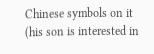Chinese symbols on it (his son is interested in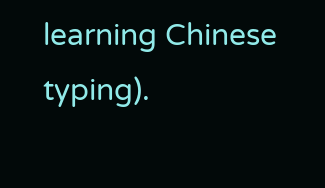learning Chinese typing).